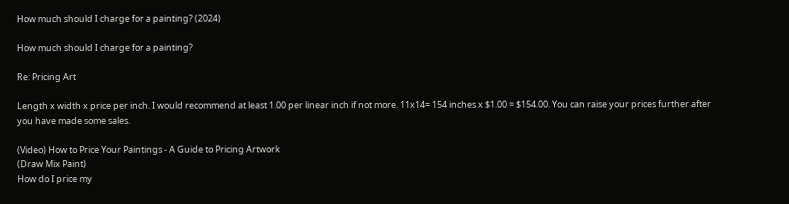How much should I charge for a painting? (2024)

How much should I charge for a painting?

Re: Pricing Art

Length x width x price per inch. I would recommend at least 1.00 per linear inch if not more. 11x14= 154 inches x $1.00 = $154.00. You can raise your prices further after you have made some sales.

(Video) How to Price Your Paintings - A Guide to Pricing Artwork
(Draw Mix Paint)
How do I price my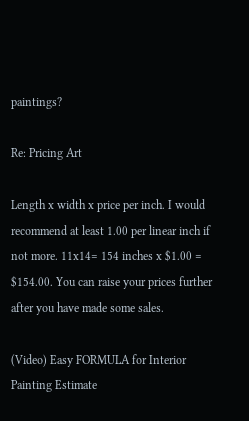paintings?

Re: Pricing Art

Length x width x price per inch. I would recommend at least 1.00 per linear inch if not more. 11x14= 154 inches x $1.00 = $154.00. You can raise your prices further after you have made some sales.

(Video) Easy FORMULA for Interior Painting Estimate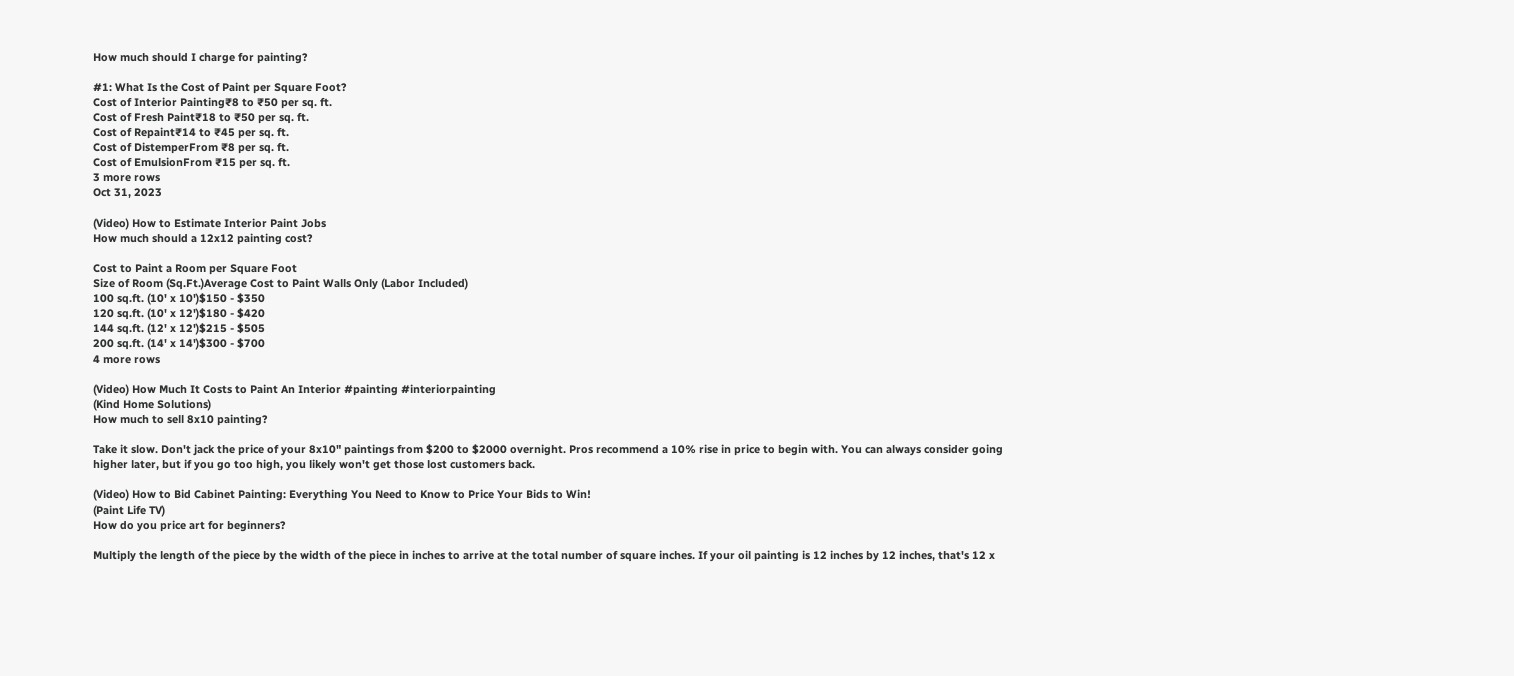How much should I charge for painting?

#1: What Is the Cost of Paint per Square Foot?
Cost of Interior Painting₹8 to ₹50 per sq. ft.
Cost of Fresh Paint₹18 to ₹50 per sq. ft.
Cost of Repaint₹14 to ₹45 per sq. ft.
Cost of DistemperFrom ₹8 per sq. ft.
Cost of EmulsionFrom ₹15 per sq. ft.
3 more rows
Oct 31, 2023

(Video) How to Estimate Interior Paint Jobs
How much should a 12x12 painting cost?

Cost to Paint a Room per Square Foot
Size of Room (Sq.Ft.)Average Cost to Paint Walls Only (Labor Included)
100 sq.ft. (10' x 10')$150 - $350
120 sq.ft. (10' x 12')$180 - $420
144 sq.ft. (12' x 12')$215 - $505
200 sq.ft. (14' x 14')$300 - $700
4 more rows

(Video) How Much It Costs to Paint An Interior #painting #interiorpainting
(Kind Home Solutions)
How much to sell 8x10 painting?

Take it slow. Don't jack the price of your 8x10" paintings from $200 to $2000 overnight. Pros recommend a 10% rise in price to begin with. You can always consider going higher later, but if you go too high, you likely won't get those lost customers back.

(Video) How to Bid Cabinet Painting: Everything You Need to Know to Price Your Bids to Win!
(Paint Life TV)
How do you price art for beginners?

Multiply the length of the piece by the width of the piece in inches to arrive at the total number of square inches. If your oil painting is 12 inches by 12 inches, that's 12 x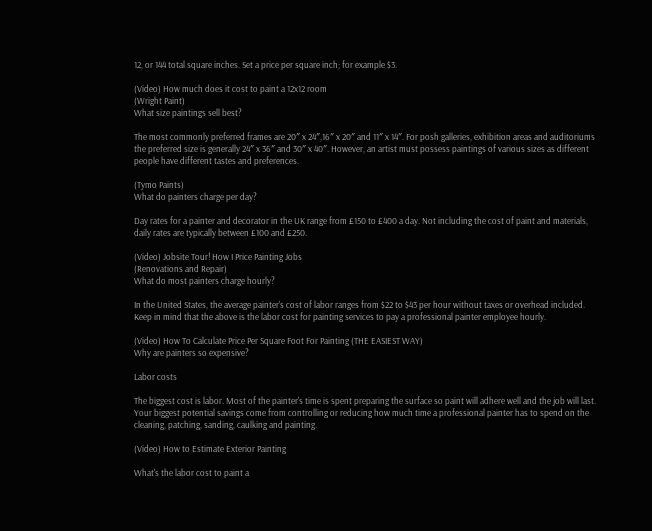12, or 144 total square inches. Set a price per square inch; for example $3.

(Video) How much does it cost to paint a 12x12 room
(Wright Paint)
What size paintings sell best?

The most commonly preferred frames are 20″ x 24″,16″ x 20″ and 11″ x 14″. For posh galleries, exhibition areas and auditoriums the preferred size is generally 24″ x 36″ and 30″ x 40″. However, an artist must possess paintings of various sizes as different people have different tastes and preferences.

(Tymo Paints)
What do painters charge per day?

Day rates for a painter and decorator in the UK range from £150 to £400 a day. Not including the cost of paint and materials, daily rates are typically between £100 and £250.

(Video) Jobsite Tour! How I Price Painting Jobs
(Renovations and Repair)
What do most painters charge hourly?

In the United States, the average painter's cost of labor ranges from $22 to $43 per hour without taxes or overhead included. Keep in mind that the above is the labor cost for painting services to pay a professional painter employee hourly.

(Video) How To Calculate Price Per Square Foot For Painting (THE EASIEST WAY)
Why are painters so expensive?

Labor costs

The biggest cost is labor. Most of the painter's time is spent preparing the surface so paint will adhere well and the job will last. Your biggest potential savings come from controlling or reducing how much time a professional painter has to spend on the cleaning, patching, sanding, caulking and painting.

(Video) How to Estimate Exterior Painting

What's the labor cost to paint a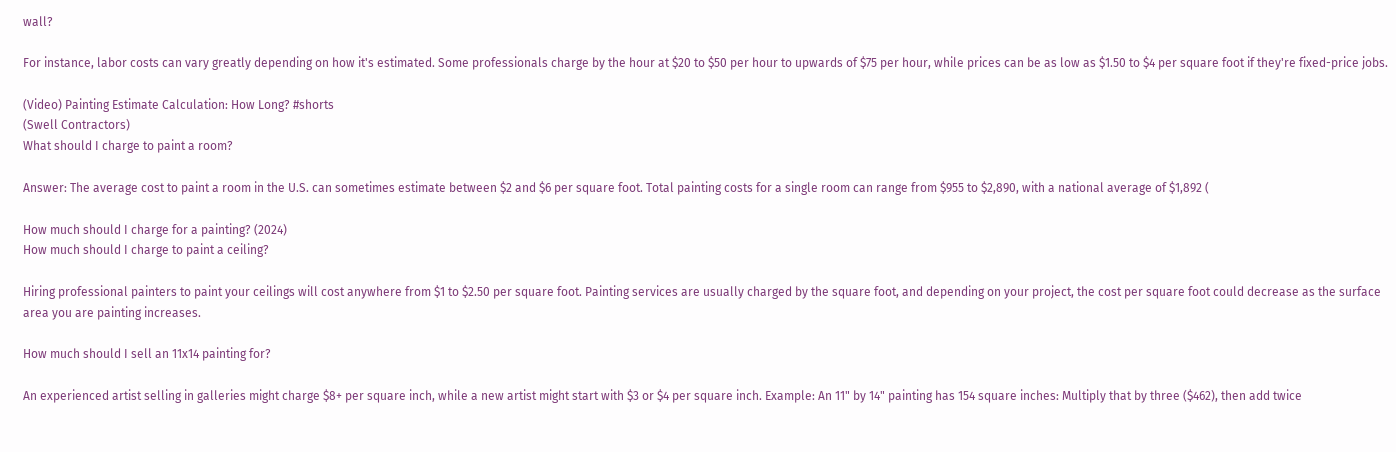wall?

For instance, labor costs can vary greatly depending on how it's estimated. Some professionals charge by the hour at $20 to $50 per hour to upwards of $75 per hour, while prices can be as low as $1.50 to $4 per square foot if they're fixed-price jobs.

(Video) Painting Estimate Calculation: How Long? #shorts
(Swell Contractors)
What should I charge to paint a room?

Answer: The average cost to paint a room in the U.S. can sometimes estimate between $2 and $6 per square foot. Total painting costs for a single room can range from $955 to $2,890, with a national average of $1,892 (

How much should I charge for a painting? (2024)
How much should I charge to paint a ceiling?

Hiring professional painters to paint your ceilings will cost anywhere from $1 to $2.50 per square foot. Painting services are usually charged by the square foot, and depending on your project, the cost per square foot could decrease as the surface area you are painting increases.

How much should I sell an 11x14 painting for?

An experienced artist selling in galleries might charge $8+ per square inch, while a new artist might start with $3 or $4 per square inch. Example: An 11" by 14" painting has 154 square inches: Multiply that by three ($462), then add twice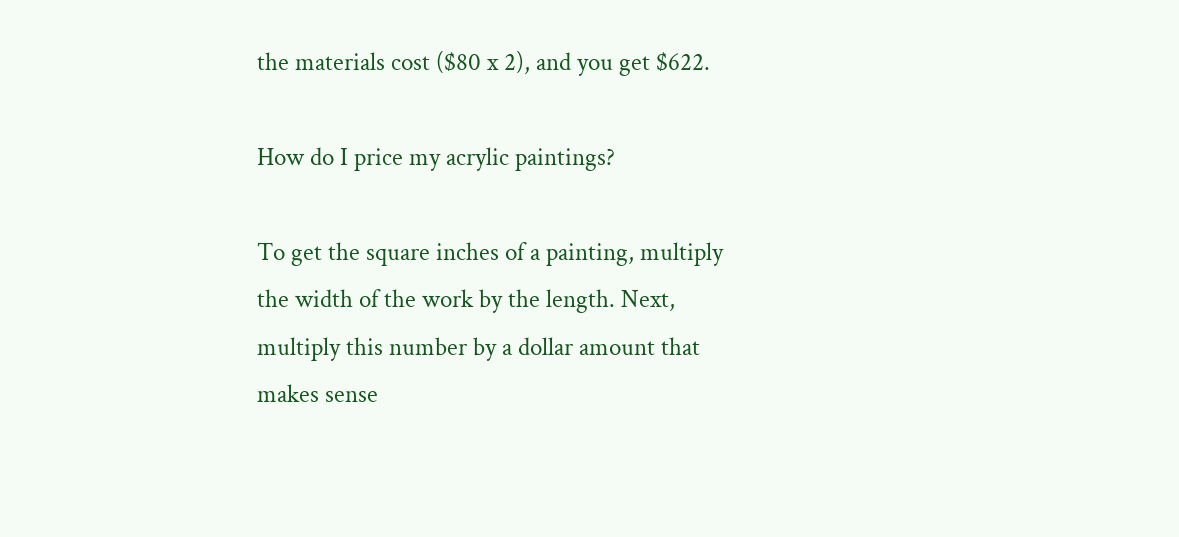the materials cost ($80 x 2), and you get $622.

How do I price my acrylic paintings?

To get the square inches of a painting, multiply the width of the work by the length. Next, multiply this number by a dollar amount that makes sense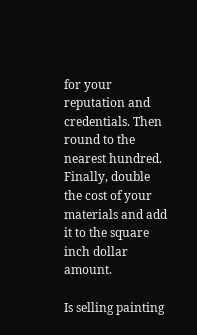for your reputation and credentials. Then round to the nearest hundred. Finally, double the cost of your materials and add it to the square inch dollar amount.

Is selling painting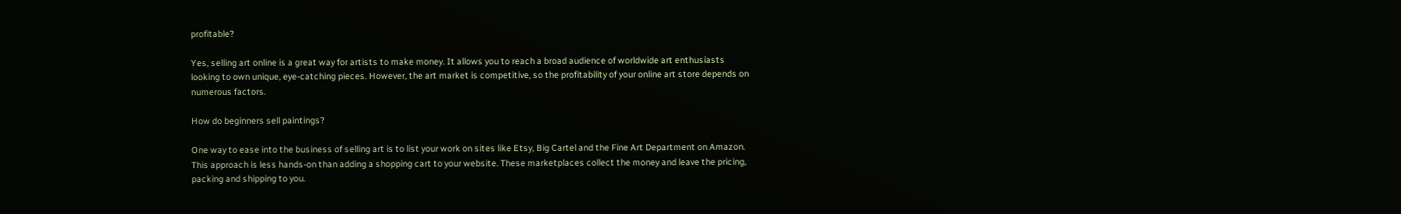profitable?

Yes, selling art online is a great way for artists to make money. It allows you to reach a broad audience of worldwide art enthusiasts looking to own unique, eye-catching pieces. However, the art market is competitive, so the profitability of your online art store depends on numerous factors.

How do beginners sell paintings?

One way to ease into the business of selling art is to list your work on sites like Etsy, Big Cartel and the Fine Art Department on Amazon. This approach is less hands-on than adding a shopping cart to your website. These marketplaces collect the money and leave the pricing, packing and shipping to you.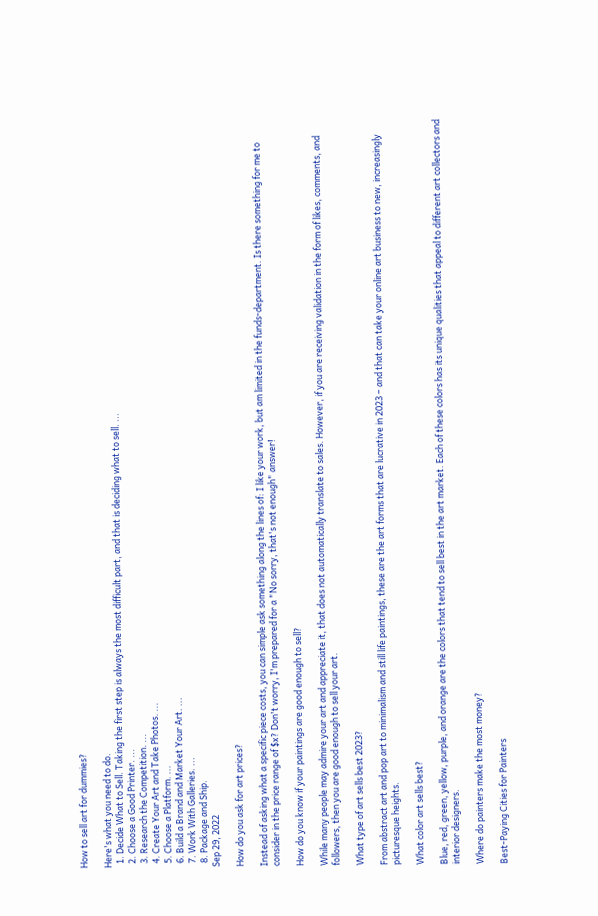How to sell art for dummies?

Here's what you need to do.
  1. Decide What to Sell. Taking the first step is always the most difficult part, and that is deciding what to sell. ...
  2. Choose a Good Printer. ...
  3. Research the Competition. ...
  4. Create Your Art and Take Photos. ...
  5. Choose a Platform. ...
  6. Build a Brand and Market Your Art. ...
  7. Work With Galleries. ...
  8. Package and Ship.
Sep 29, 2022

How do you ask for art prices?

Instead of asking what a specific piece costs, you can simple ask something along the lines of: I like your work, but am limited in the funds-department. Is there something for me to consider in the price range of $x? Don't worry, I'm prepared for a "No sorry, that's not enough" answer!

How do you know if your paintings are good enough to sell?

While many people may admire your art and appreciate it, that does not automatically translate to sales. However, if you are receiving validation in the form of likes, comments, and followers, then you are good enough to sell your art.

What type of art sells best 2023?

From abstract art and pop art to minimalism and still life paintings, these are the art forms that are lucrative in 2023 – and that can take your online art business to new, increasingly picturesque heights.

What color art sells best?

Blue, red, green, yellow, purple, and orange are the colors that tend to sell best in the art market. Each of these colors has its unique qualities that appeal to different art collectors and interior designers.

Where do painters make the most money?

Best-Paying Cities for Painters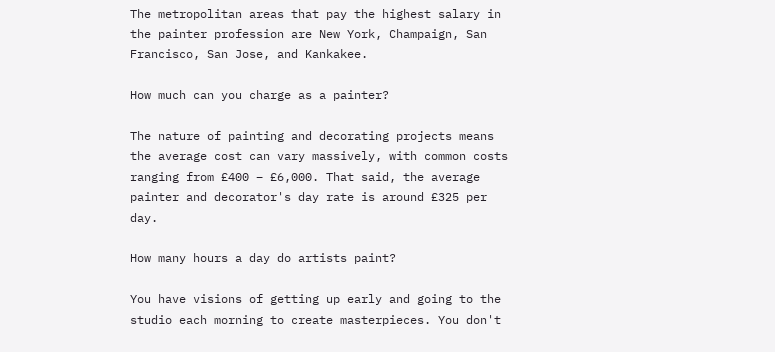The metropolitan areas that pay the highest salary in the painter profession are New York, Champaign, San Francisco, San Jose, and Kankakee.

How much can you charge as a painter?

The nature of painting and decorating projects means the average cost can vary massively, with common costs ranging from £400 – £6,000. That said, the average painter and decorator's day rate is around £325 per day.

How many hours a day do artists paint?

You have visions of getting up early and going to the studio each morning to create masterpieces. You don't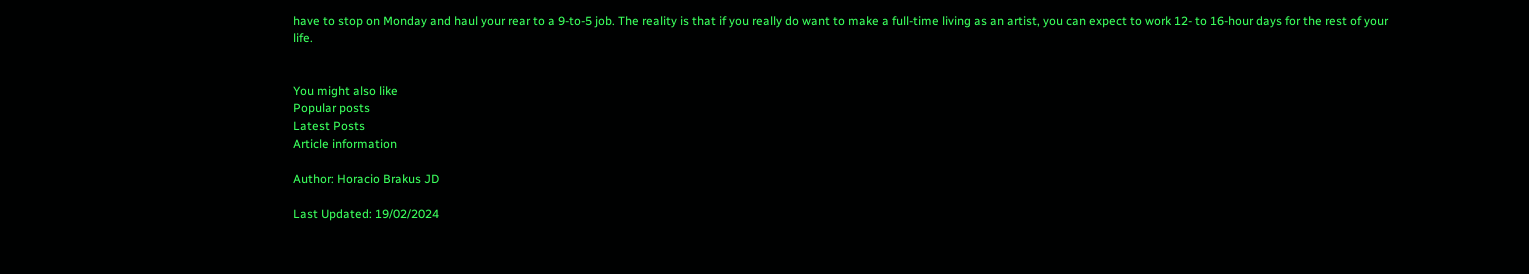have to stop on Monday and haul your rear to a 9-to-5 job. The reality is that if you really do want to make a full-time living as an artist, you can expect to work 12- to 16-hour days for the rest of your life.


You might also like
Popular posts
Latest Posts
Article information

Author: Horacio Brakus JD

Last Updated: 19/02/2024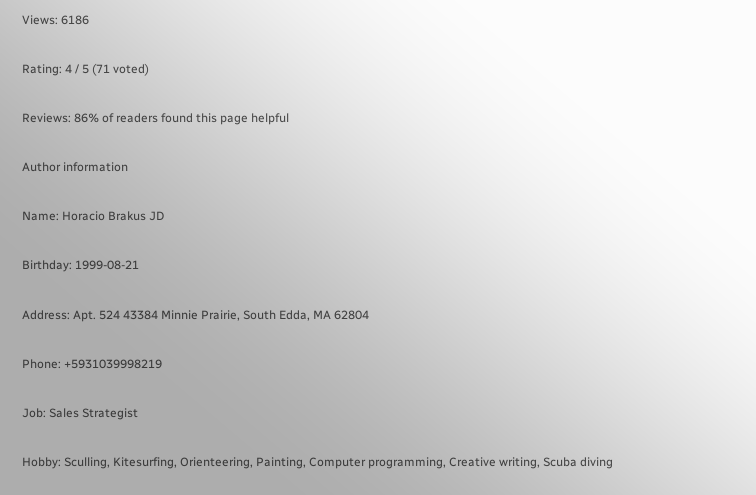Views: 6186

Rating: 4 / 5 (71 voted)

Reviews: 86% of readers found this page helpful

Author information

Name: Horacio Brakus JD

Birthday: 1999-08-21

Address: Apt. 524 43384 Minnie Prairie, South Edda, MA 62804

Phone: +5931039998219

Job: Sales Strategist

Hobby: Sculling, Kitesurfing, Orienteering, Painting, Computer programming, Creative writing, Scuba diving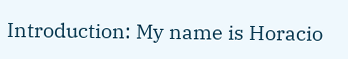Introduction: My name is Horacio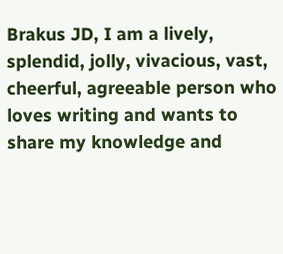Brakus JD, I am a lively, splendid, jolly, vivacious, vast, cheerful, agreeable person who loves writing and wants to share my knowledge and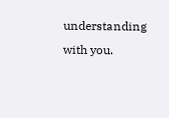understanding with you.